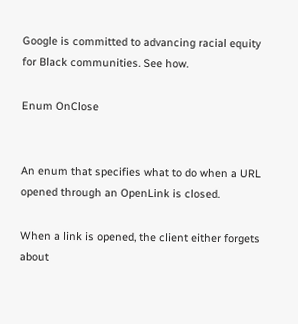Google is committed to advancing racial equity for Black communities. See how.

Enum OnClose


An enum that specifies what to do when a URL opened through an OpenLink is closed.

When a link is opened, the client either forgets about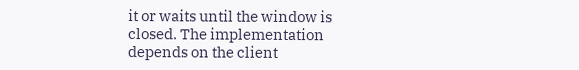it or waits until the window is closed. The implementation depends on the client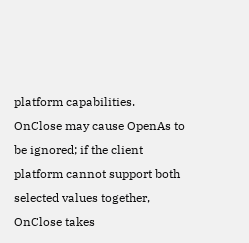platform capabilities. OnClose may cause OpenAs to be ignored; if the client platform cannot support both selected values together, OnClose takes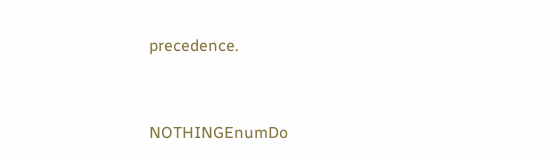precedence.


NOTHINGEnumDo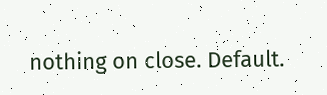nothing on close. Default.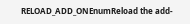RELOAD_ADD_ONEnumReload the add-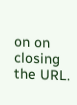on on closing the URL.